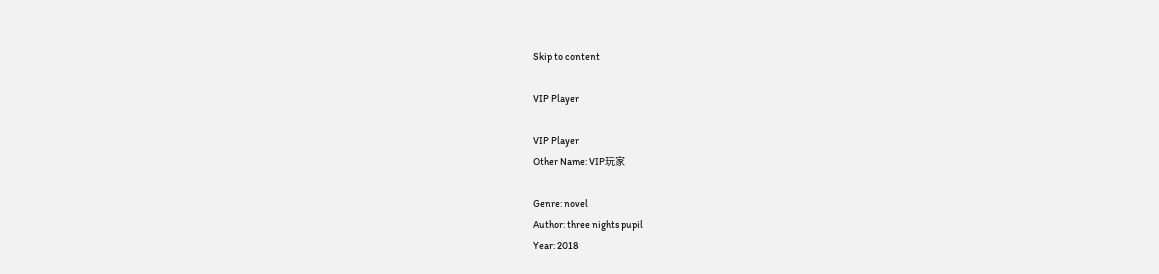Skip to content

VIP Player

VIP Player
Other Name: VIP玩家

Genre: novel
Author: three nights pupil
Year: 2018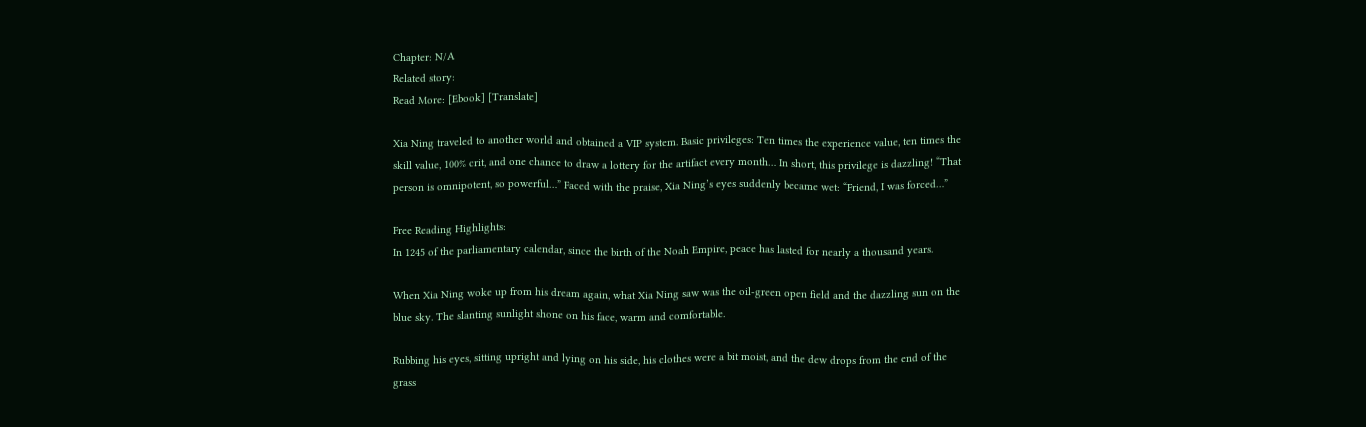Chapter: N/A
Related story:
Read More: [Ebook] [Translate]

Xia Ning traveled to another world and obtained a VIP system. Basic privileges: Ten times the experience value, ten times the skill value, 100% crit, and one chance to draw a lottery for the artifact every month… In short, this privilege is dazzling! “That person is omnipotent, so powerful…” Faced with the praise, Xia Ning’s eyes suddenly became wet: “Friend, I was forced…”

Free Reading Highlights:
In 1245 of the parliamentary calendar, since the birth of the Noah Empire, peace has lasted for nearly a thousand years.

When Xia Ning woke up from his dream again, what Xia Ning saw was the oil-green open field and the dazzling sun on the blue sky. The slanting sunlight shone on his face, warm and comfortable.

Rubbing his eyes, sitting upright and lying on his side, his clothes were a bit moist, and the dew drops from the end of the grass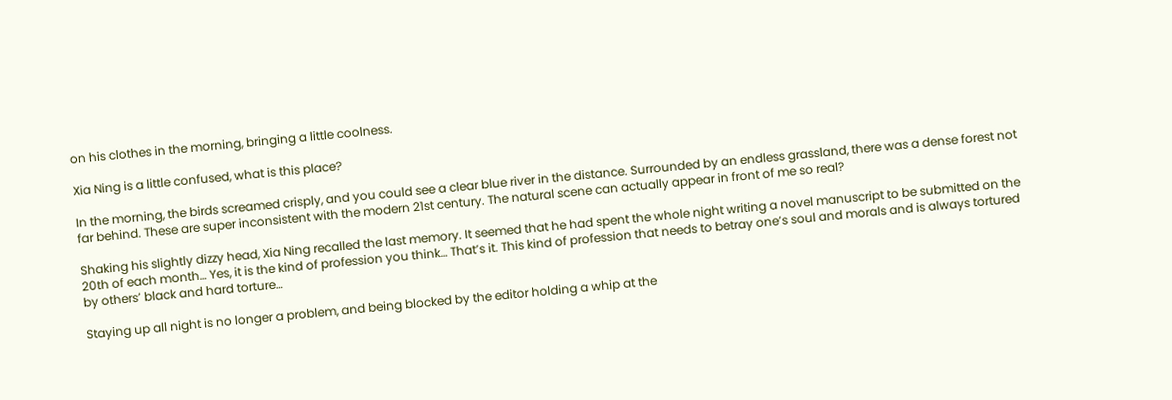on his clothes in the morning, bringing a little coolness.

Xia Ning is a little confused, what is this place?

In the morning, the birds screamed crisply, and you could see a clear blue river in the distance. Surrounded by an endless grassland, there was a dense forest not far behind. These are super inconsistent with the modern 21st century. The natural scene can actually appear in front of me so real?

Shaking his slightly dizzy head, Xia Ning recalled the last memory. It seemed that he had spent the whole night writing a novel manuscript to be submitted on the 20th of each month… Yes, it is the kind of profession you think… That’s it. This kind of profession that needs to betray one’s soul and morals and is always tortured by others’ black and hard torture…

Staying up all night is no longer a problem, and being blocked by the editor holding a whip at the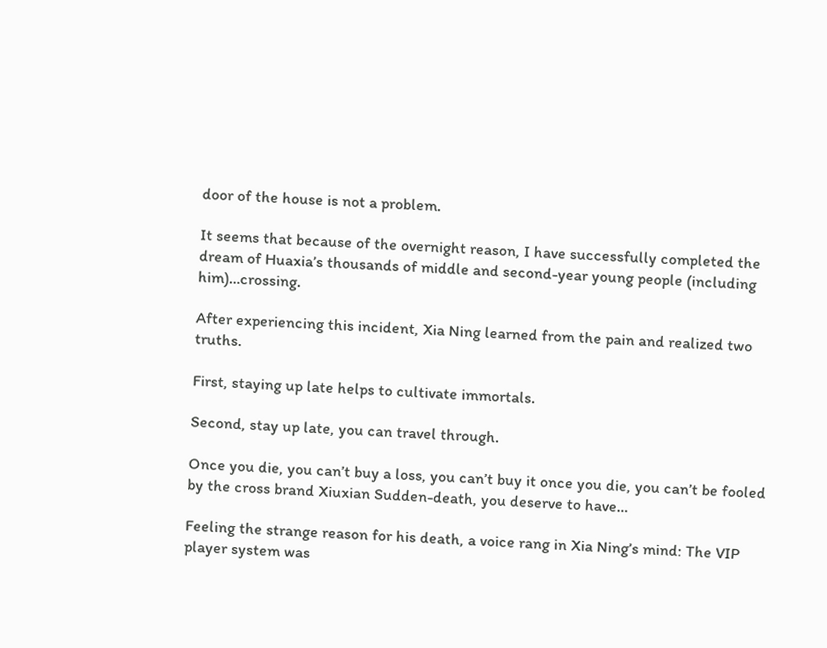door of the house is not a problem.

It seems that because of the overnight reason, I have successfully completed the dream of Huaxia’s thousands of middle and second-year young people (including him)…crossing.

After experiencing this incident, Xia Ning learned from the pain and realized two truths.

First, staying up late helps to cultivate immortals.

Second, stay up late, you can travel through.

Once you die, you can’t buy a loss, you can’t buy it once you die, you can’t be fooled by the cross brand Xiuxian Sudden-death, you deserve to have…

Feeling the strange reason for his death, a voice rang in Xia Ning’s mind: The VIP player system was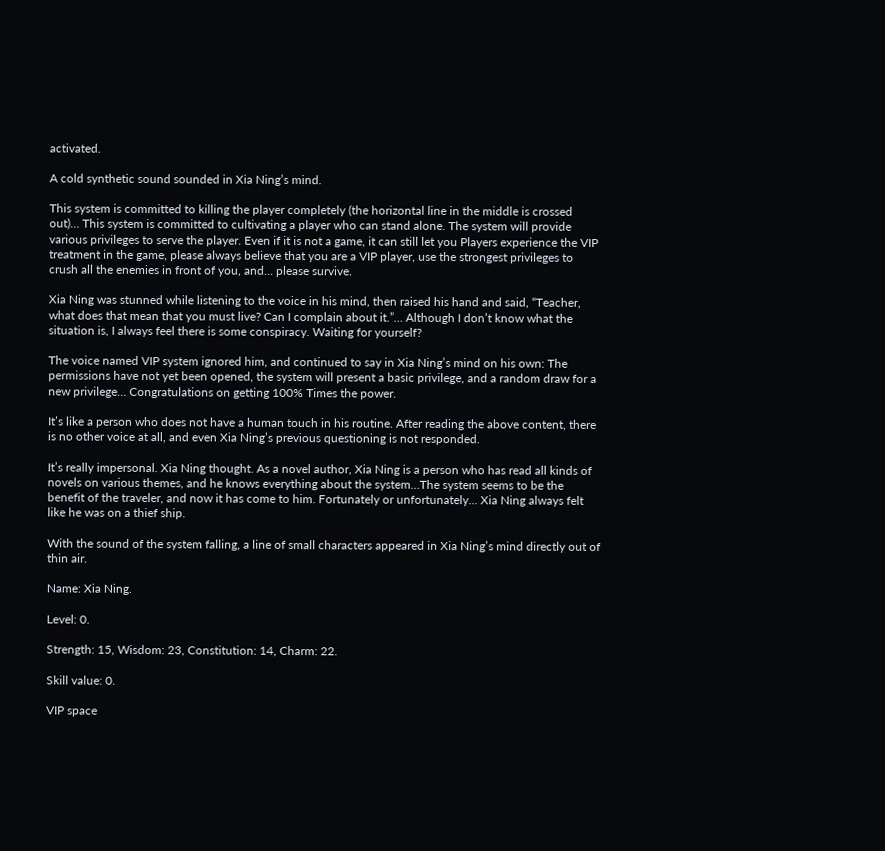activated.

A cold synthetic sound sounded in Xia Ning’s mind.

This system is committed to killing the player completely (the horizontal line in the middle is crossed out)… This system is committed to cultivating a player who can stand alone. The system will provide various privileges to serve the player. Even if it is not a game, it can still let you Players experience the VIP treatment in the game, please always believe that you are a VIP player, use the strongest privileges to crush all the enemies in front of you, and… please survive.

Xia Ning was stunned while listening to the voice in his mind, then raised his hand and said, “Teacher, what does that mean that you must live? Can I complain about it.”… Although I don’t know what the situation is, I always feel there is some conspiracy. Waiting for yourself?

The voice named VIP system ignored him, and continued to say in Xia Ning’s mind on his own: The permissions have not yet been opened, the system will present a basic privilege, and a random draw for a new privilege… Congratulations on getting 100% Times the power.

It’s like a person who does not have a human touch in his routine. After reading the above content, there is no other voice at all, and even Xia Ning’s previous questioning is not responded.

It’s really impersonal. Xia Ning thought. As a novel author, Xia Ning is a person who has read all kinds of novels on various themes, and he knows everything about the system…The system seems to be the benefit of the traveler, and now it has come to him. Fortunately or unfortunately… Xia Ning always felt like he was on a thief ship.

With the sound of the system falling, a line of small characters appeared in Xia Ning’s mind directly out of thin air.

Name: Xia Ning.

Level: 0.

Strength: 15, Wisdom: 23, Constitution: 14, Charm: 22.

Skill value: 0.

VIP space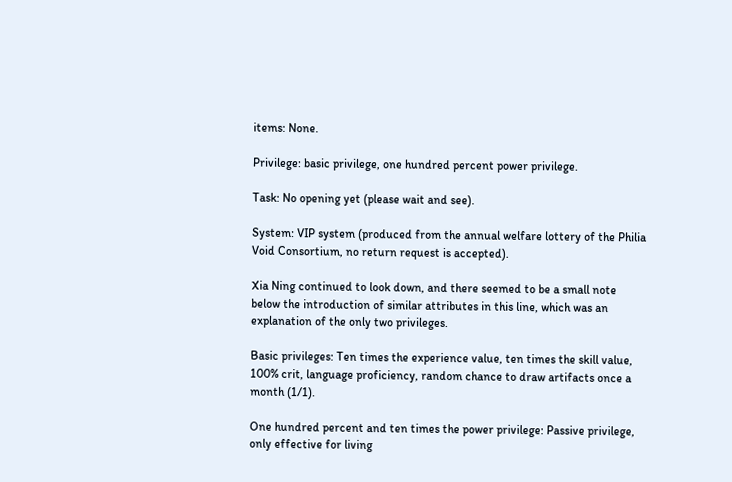items: None.

Privilege: basic privilege, one hundred percent power privilege.

Task: No opening yet (please wait and see).

System: VIP system (produced from the annual welfare lottery of the Philia Void Consortium, no return request is accepted).

Xia Ning continued to look down, and there seemed to be a small note below the introduction of similar attributes in this line, which was an explanation of the only two privileges.

Basic privileges: Ten times the experience value, ten times the skill value, 100% crit, language proficiency, random chance to draw artifacts once a month (1/1).

One hundred percent and ten times the power privilege: Passive privilege, only effective for living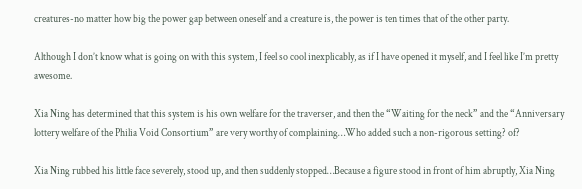creatures-no matter how big the power gap between oneself and a creature is, the power is ten times that of the other party.

Although I don’t know what is going on with this system, I feel so cool inexplicably, as if I have opened it myself, and I feel like I’m pretty awesome.

Xia Ning has determined that this system is his own welfare for the traverser, and then the “Waiting for the neck” and the “Anniversary lottery welfare of the Philia Void Consortium” are very worthy of complaining…Who added such a non-rigorous setting? of?

Xia Ning rubbed his little face severely, stood up, and then suddenly stopped…Because a figure stood in front of him abruptly, Xia Ning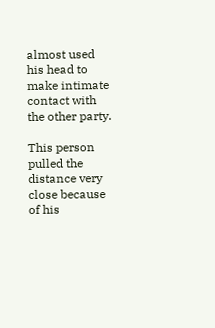almost used his head to make intimate contact with the other party.

This person pulled the distance very close because of his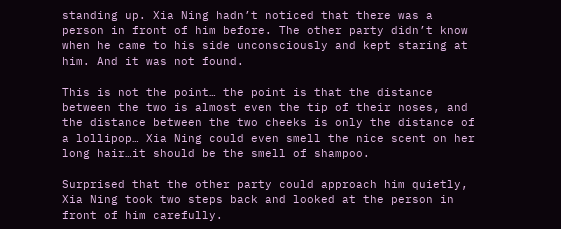standing up. Xia Ning hadn’t noticed that there was a person in front of him before. The other party didn’t know when he came to his side unconsciously and kept staring at him. And it was not found.

This is not the point… the point is that the distance between the two is almost even the tip of their noses, and the distance between the two cheeks is only the distance of a lollipop… Xia Ning could even smell the nice scent on her long hair…it should be the smell of shampoo.

Surprised that the other party could approach him quietly, Xia Ning took two steps back and looked at the person in front of him carefully.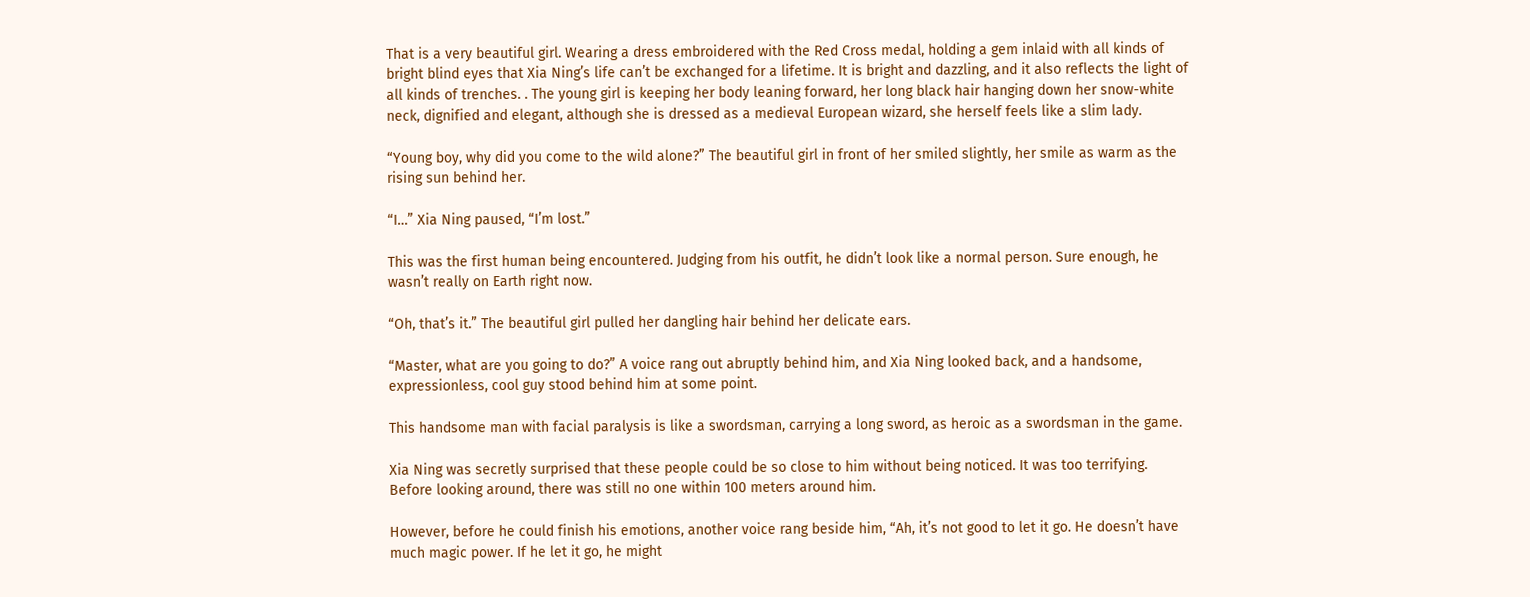That is a very beautiful girl. Wearing a dress embroidered with the Red Cross medal, holding a gem inlaid with all kinds of bright blind eyes that Xia Ning’s life can’t be exchanged for a lifetime. It is bright and dazzling, and it also reflects the light of all kinds of trenches. . The young girl is keeping her body leaning forward, her long black hair hanging down her snow-white neck, dignified and elegant, although she is dressed as a medieval European wizard, she herself feels like a slim lady.

“Young boy, why did you come to the wild alone?” The beautiful girl in front of her smiled slightly, her smile as warm as the rising sun behind her.

“I…” Xia Ning paused, “I’m lost.”

This was the first human being encountered. Judging from his outfit, he didn’t look like a normal person. Sure enough, he wasn’t really on Earth right now.

“Oh, that’s it.” The beautiful girl pulled her dangling hair behind her delicate ears.

“Master, what are you going to do?” A voice rang out abruptly behind him, and Xia Ning looked back, and a handsome, expressionless, cool guy stood behind him at some point.

This handsome man with facial paralysis is like a swordsman, carrying a long sword, as heroic as a swordsman in the game.

Xia Ning was secretly surprised that these people could be so close to him without being noticed. It was too terrifying. Before looking around, there was still no one within 100 meters around him.

However, before he could finish his emotions, another voice rang beside him, “Ah, it’s not good to let it go. He doesn’t have much magic power. If he let it go, he might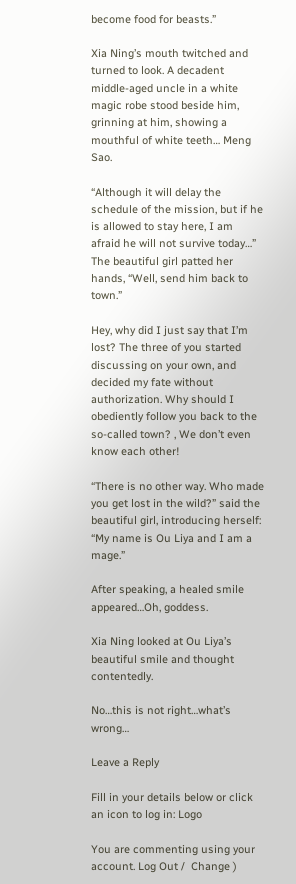become food for beasts.”

Xia Ning’s mouth twitched and turned to look. A decadent middle-aged uncle in a white magic robe stood beside him, grinning at him, showing a mouthful of white teeth… Meng Sao.

“Although it will delay the schedule of the mission, but if he is allowed to stay here, I am afraid he will not survive today…” The beautiful girl patted her hands, “Well, send him back to town.”

Hey, why did I just say that I’m lost? The three of you started discussing on your own, and decided my fate without authorization. Why should I obediently follow you back to the so-called town? , We don’t even know each other!

“There is no other way. Who made you get lost in the wild?” said the beautiful girl, introducing herself: “My name is Ou Liya and I am a mage.”

After speaking, a healed smile appeared…Oh, goddess.

Xia Ning looked at Ou Liya’s beautiful smile and thought contentedly.

No…this is not right…what’s wrong…

Leave a Reply

Fill in your details below or click an icon to log in: Logo

You are commenting using your account. Log Out /  Change )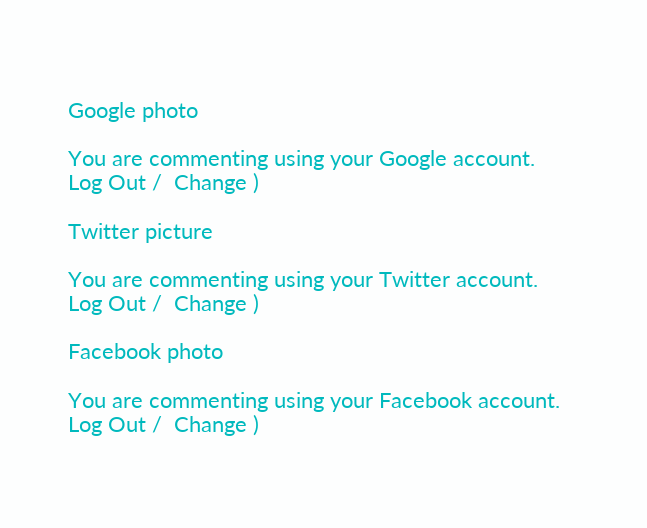Google photo

You are commenting using your Google account. Log Out /  Change )

Twitter picture

You are commenting using your Twitter account. Log Out /  Change )

Facebook photo

You are commenting using your Facebook account. Log Out /  Change )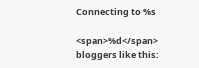Connecting to %s

<span>%d</span> bloggers like this: